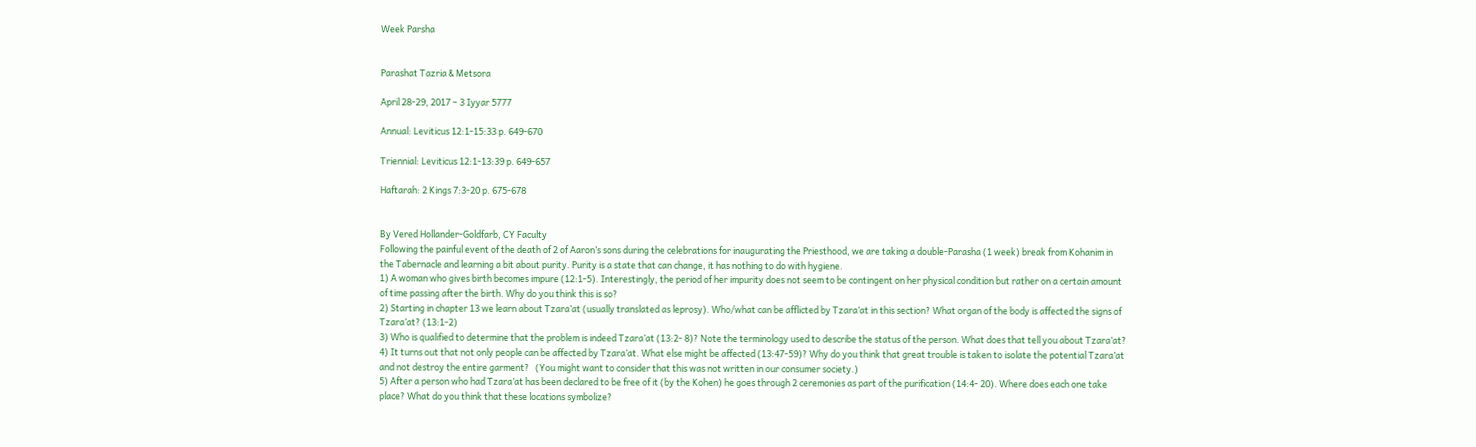Week Parsha


Parashat Tazria & Metsora

April 28-29, 2017 – 3 Iyyar 5777

Annual: Leviticus 12:1-15:33 p. 649-670

Triennial: Leviticus 12:1-13:39 p. 649-657

Haftarah: 2 Kings 7:3-20 p. 675-678


By Vered Hollander-Goldfarb, CY Faculty
Following the painful event of the death of 2 of Aaron’s sons during the celebrations for inaugurating the Priesthood, we are taking a double-Parasha (1 week) break from Kohanim in the Tabernacle and learning a bit about purity. Purity is a state that can change, it has nothing to do with hygiene.
1) A woman who gives birth becomes impure (12:1-5). Interestingly, the period of her impurity does not seem to be contingent on her physical condition but rather on a certain amount of time passing after the birth. Why do you think this is so?
2) Starting in chapter 13 we learn about Tzara’at (usually translated as leprosy). Who/what can be afflicted by Tzara’at in this section? What organ of the body is affected the signs of Tzara’at? (13:1-2)
3) Who is qualified to determine that the problem is indeed Tzara’at (13:2- 8)? Note the terminology used to describe the status of the person. What does that tell you about Tzara’at?
4) It turns out that not only people can be affected by Tzara’at. What else might be affected (13:47-59)? Why do you think that great trouble is taken to isolate the potential Tzara’at and not destroy the entire garment?   (You might want to consider that this was not written in our consumer society.)
5) After a person who had Tzara’at has been declared to be free of it (by the Kohen) he goes through 2 ceremonies as part of the purification (14:4- 20). Where does each one take place? What do you think that these locations symbolize?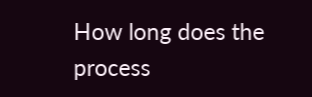How long does the process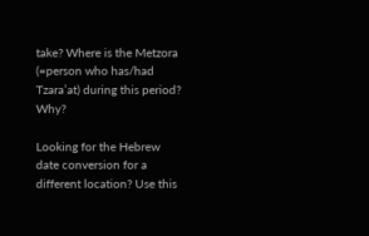take? Where is the Metzora (=person who has/had Tzara’at) during this period? Why?

Looking for the Hebrew date conversion for a different location? Use this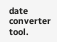date converter tool.